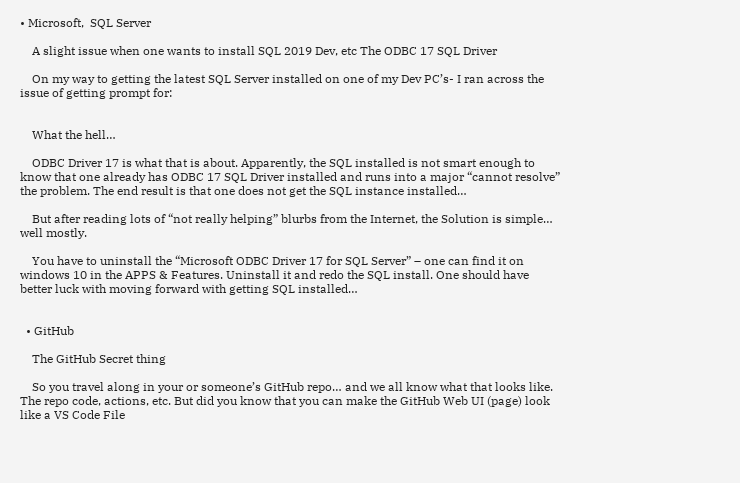• Microsoft,  SQL Server

    A slight issue when one wants to install SQL 2019 Dev, etc The ODBC 17 SQL Driver

    On my way to getting the latest SQL Server installed on one of my Dev PC’s- I ran across the issue of getting prompt for:


    What the hell…

    ODBC Driver 17 is what that is about. Apparently, the SQL installed is not smart enough to know that one already has ODBC 17 SQL Driver installed and runs into a major “cannot resolve” the problem. The end result is that one does not get the SQL instance installed…

    But after reading lots of “not really helping” blurbs from the Internet, the Solution is simple… well mostly.

    You have to uninstall the “Microsoft ODBC Driver 17 for SQL Server” – one can find it on windows 10 in the APPS & Features. Uninstall it and redo the SQL install. One should have better luck with moving forward with getting SQL installed…


  • GitHub

    The GitHub Secret thing

    So you travel along in your or someone’s GitHub repo… and we all know what that looks like. The repo code, actions, etc. But did you know that you can make the GitHub Web UI (page) look like a VS Code File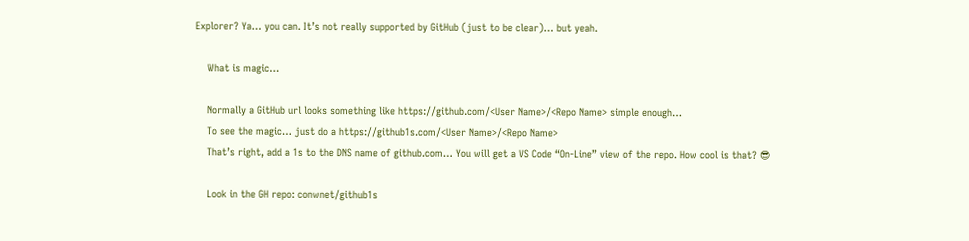Explorer? Ya… you can. It’s not really supported by GitHub (just to be clear)… but yeah.

    What is magic…

    Normally a GitHub url looks something like https://github.com/<User Name>/<Repo Name> simple enough…
    To see the magic… just do a https://github1s.com/<User Name>/<Repo Name>
    That’s right, add a 1s to the DNS name of github.com… You will get a VS Code “On-Line” view of the repo. How cool is that? 😎

    Look in the GH repo: conwnet/github1s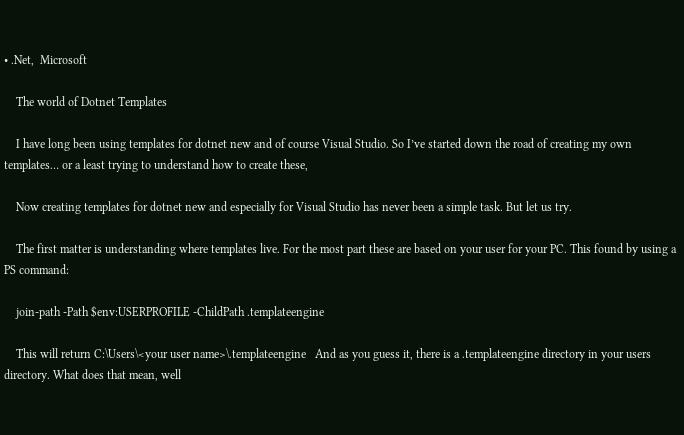• .Net,  Microsoft

    The world of Dotnet Templates

    I have long been using templates for dotnet new and of course Visual Studio. So I’ve started down the road of creating my own templates… or a least trying to understand how to create these,

    Now creating templates for dotnet new and especially for Visual Studio has never been a simple task. But let us try.

    The first matter is understanding where templates live. For the most part these are based on your user for your PC. This found by using a PS command:

    join-path -Path $env:USERPROFILE -ChildPath .templateengine

    This will return C:\Users\<your user name>\.templateengine   And as you guess it, there is a .templateengine directory in your users directory. What does that mean, well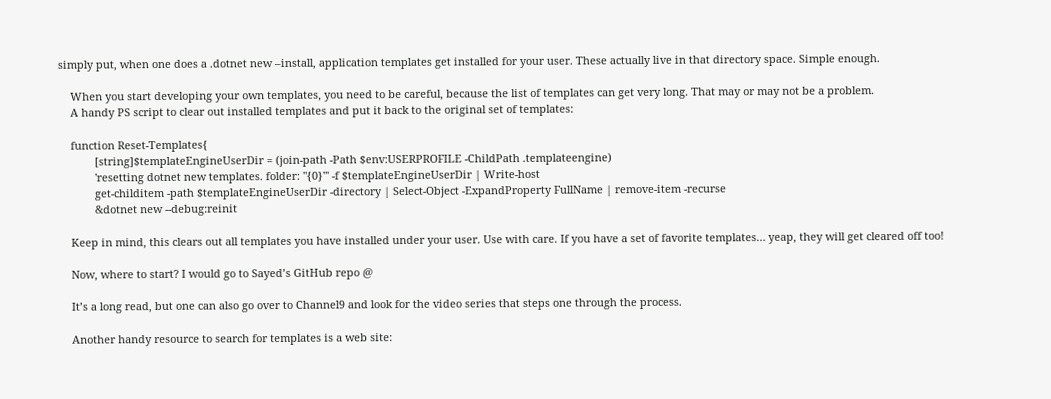simply put, when one does a .dotnet new –install, application templates get installed for your user. These actually live in that directory space. Simple enough.

    When you start developing your own templates, you need to be careful, because the list of templates can get very long. That may or may not be a problem.
    A handy PS script to clear out installed templates and put it back to the original set of templates:

    function Reset-Templates{
            [string]$templateEngineUserDir = (join-path -Path $env:USERPROFILE -ChildPath .templateengine)
            'resetting dotnet new templates. folder: "{0}"' -f $templateEngineUserDir | Write-host
            get-childitem -path $templateEngineUserDir -directory | Select-Object -ExpandProperty FullName | remove-item -recurse
            &dotnet new --debug:reinit

    Keep in mind, this clears out all templates you have installed under your user. Use with care. If you have a set of favorite templates… yeap, they will get cleared off too!

    Now, where to start? I would go to Sayed’s GitHub repo @

    It’s a long read, but one can also go over to Channel9 and look for the video series that steps one through the process.

    Another handy resource to search for templates is a web site: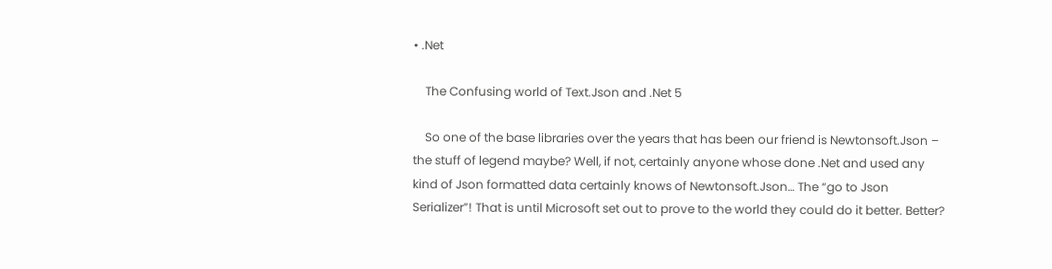• .Net

    The Confusing world of Text.Json and .Net 5

    So one of the base libraries over the years that has been our friend is Newtonsoft.Json – the stuff of legend maybe? Well, if not, certainly anyone whose done .Net and used any kind of Json formatted data certainly knows of Newtonsoft.Json… The “go to Json Serializer”! That is until Microsoft set out to prove to the world they could do it better. Better?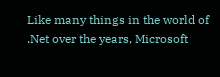Like many things in the world of .Net over the years, Microsoft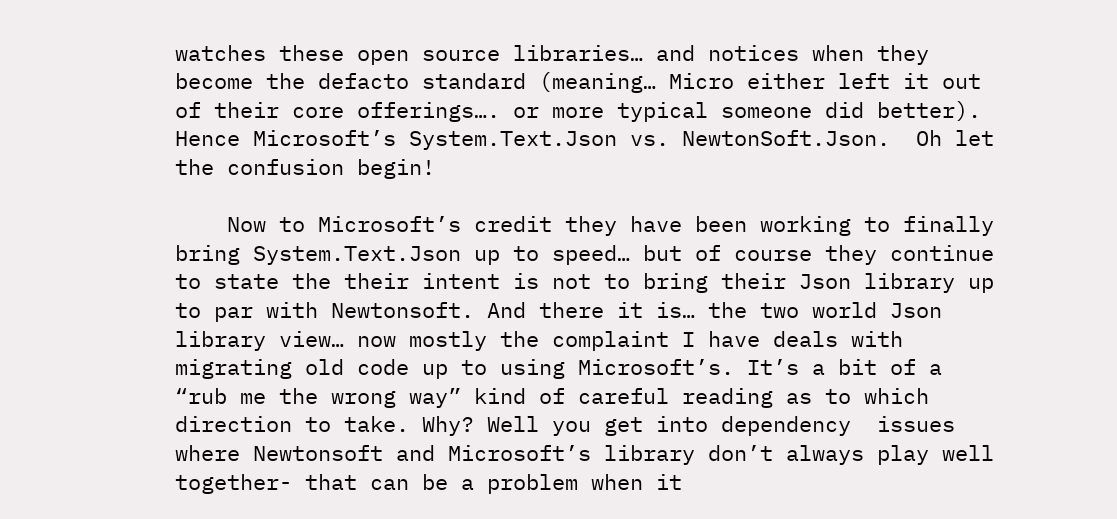watches these open source libraries… and notices when they become the defacto standard (meaning… Micro either left it out of their core offerings…. or more typical someone did better). Hence Microsoft’s System.Text.Json vs. NewtonSoft.Json.  Oh let the confusion begin!

    Now to Microsoft’s credit they have been working to finally bring System.Text.Json up to speed… but of course they continue to state the their intent is not to bring their Json library up to par with Newtonsoft. And there it is… the two world Json library view… now mostly the complaint I have deals with migrating old code up to using Microsoft’s. It’s a bit of a “rub me the wrong way” kind of careful reading as to which direction to take. Why? Well you get into dependency  issues where Newtonsoft and Microsoft’s library don’t always play well together- that can be a problem when it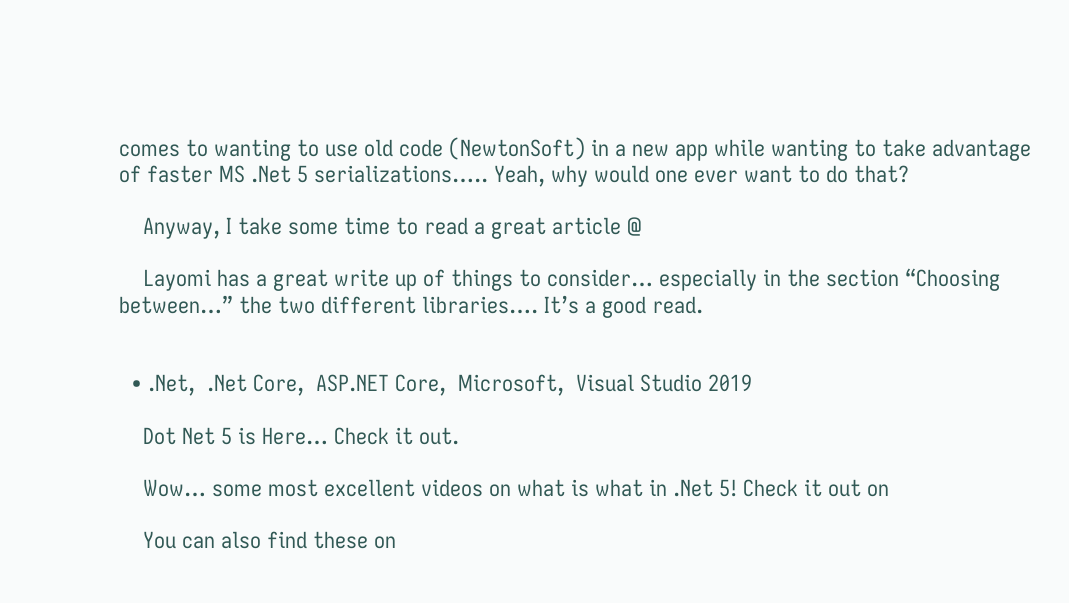comes to wanting to use old code (NewtonSoft) in a new app while wanting to take advantage of faster MS .Net 5 serializations….. Yeah, why would one ever want to do that?

    Anyway, I take some time to read a great article @

    Layomi has a great write up of things to consider… especially in the section “Choosing between…” the two different libraries…. It’s a good read.


  • .Net,  .Net Core,  ASP.NET Core,  Microsoft,  Visual Studio 2019

    Dot Net 5 is Here… Check it out.

    Wow… some most excellent videos on what is what in .Net 5! Check it out on

    You can also find these on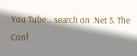You Tube… search on .Net 5. The Conf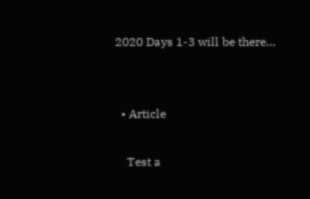2020 Days 1-3 will be there…


  • Article

    Test a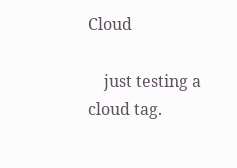Cloud

    just testing a cloud tag.